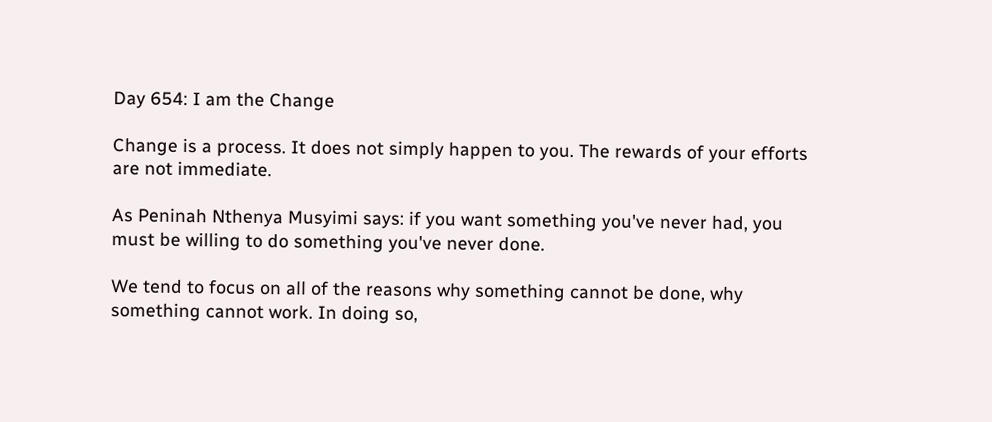Day 654: I am the Change

Change is a process. It does not simply happen to you. The rewards of your efforts are not immediate.

As Peninah Nthenya Musyimi says: if you want something you've never had, you must be willing to do something you've never done.

We tend to focus on all of the reasons why something cannot be done, why something cannot work. In doing so,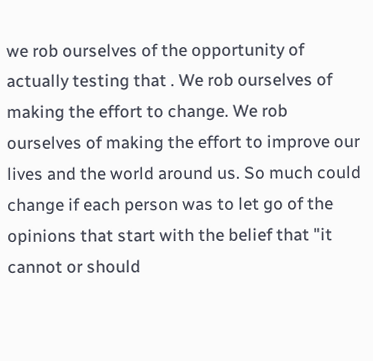we rob ourselves of the opportunity of actually testing that . We rob ourselves of making the effort to change. We rob ourselves of making the effort to improve our lives and the world around us. So much could change if each person was to let go of the opinions that start with the belief that "it cannot or should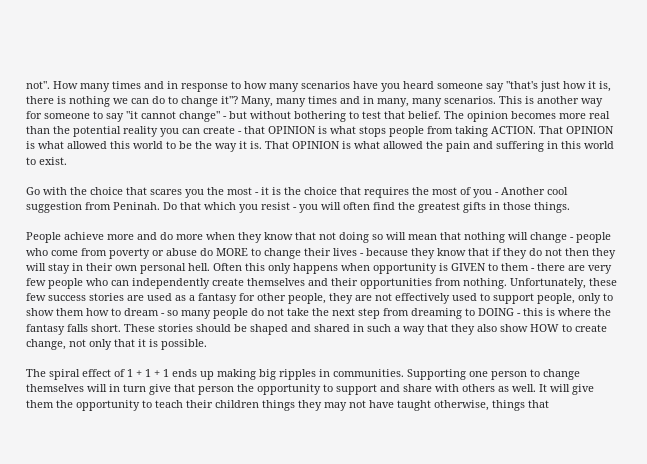not". How many times and in response to how many scenarios have you heard someone say "that's just how it is, there is nothing we can do to change it"? Many, many times and in many, many scenarios. This is another way for someone to say "it cannot change" - but without bothering to test that belief. The opinion becomes more real than the potential reality you can create - that OPINION is what stops people from taking ACTION. That OPINION is what allowed this world to be the way it is. That OPINION is what allowed the pain and suffering in this world to exist.

Go with the choice that scares you the most - it is the choice that requires the most of you - Another cool suggestion from Peninah. Do that which you resist - you will often find the greatest gifts in those things.

People achieve more and do more when they know that not doing so will mean that nothing will change - people who come from poverty or abuse do MORE to change their lives - because they know that if they do not then they will stay in their own personal hell. Often this only happens when opportunity is GIVEN to them - there are very few people who can independently create themselves and their opportunities from nothing. Unfortunately, these few success stories are used as a fantasy for other people, they are not effectively used to support people, only to show them how to dream - so many people do not take the next step from dreaming to DOING - this is where the fantasy falls short. These stories should be shaped and shared in such a way that they also show HOW to create change, not only that it is possible.

The spiral effect of 1 + 1 + 1 ends up making big ripples in communities. Supporting one person to change themselves will in turn give that person the opportunity to support and share with others as well. It will give them the opportunity to teach their children things they may not have taught otherwise, things that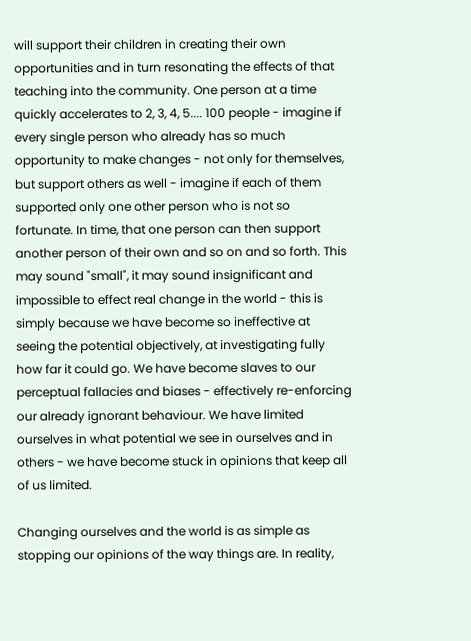will support their children in creating their own opportunities and in turn resonating the effects of that teaching into the community. One person at a time quickly accelerates to 2, 3, 4, 5.... 100 people - imagine if every single person who already has so much opportunity to make changes - not only for themselves, but support others as well - imagine if each of them supported only one other person who is not so fortunate. In time, that one person can then support another person of their own and so on and so forth. This may sound "small", it may sound insignificant and impossible to effect real change in the world - this is simply because we have become so ineffective at seeing the potential objectively, at investigating fully how far it could go. We have become slaves to our perceptual fallacies and biases - effectively re-enforcing our already ignorant behaviour. We have limited ourselves in what potential we see in ourselves and in others - we have become stuck in opinions that keep all of us limited.

Changing ourselves and the world is as simple as stopping our opinions of the way things are. In reality,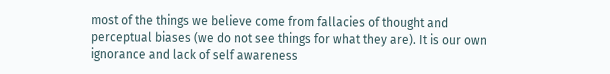most of the things we believe come from fallacies of thought and perceptual biases (we do not see things for what they are). It is our own ignorance and lack of self awareness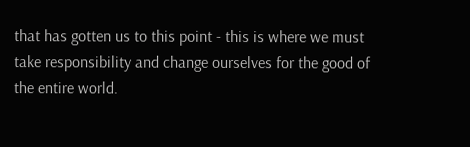that has gotten us to this point - this is where we must take responsibility and change ourselves for the good of the entire world.